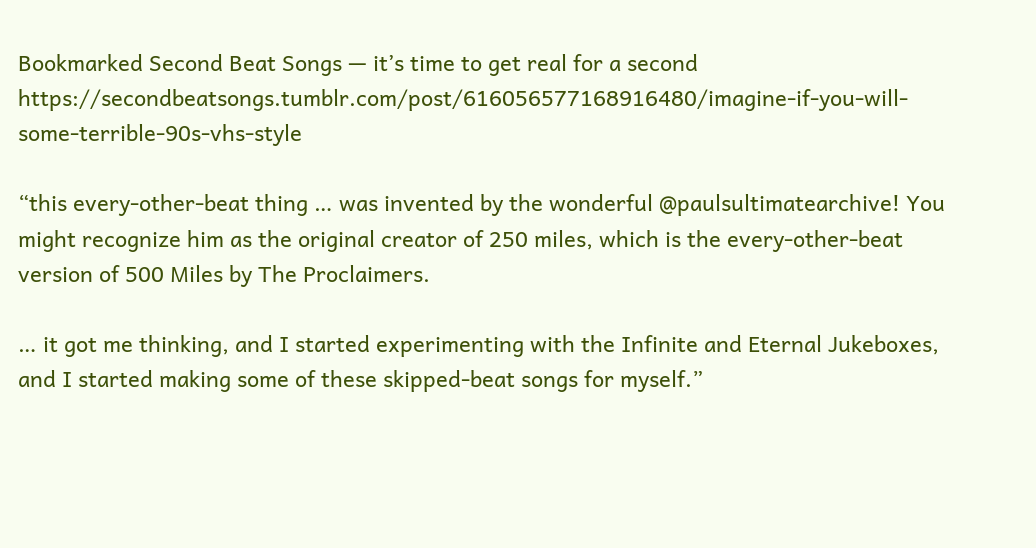Bookmarked Second Beat Songs — it’s time to get real for a second https://secondbeatsongs.tumblr.com/post/616056577168916480/imagine-if-you-will-some-terrible-90s-vhs-style

“this every-other-beat thing … was invented by the wonderful @paulsultimatearchive! You might recognize him as the original creator of 250 miles, which is the every-other-beat version of 500 Miles by The Proclaimers.

… it got me thinking, and I started experimenting with the Infinite and Eternal Jukeboxes, and I started making some of these skipped-beat songs for myself.”